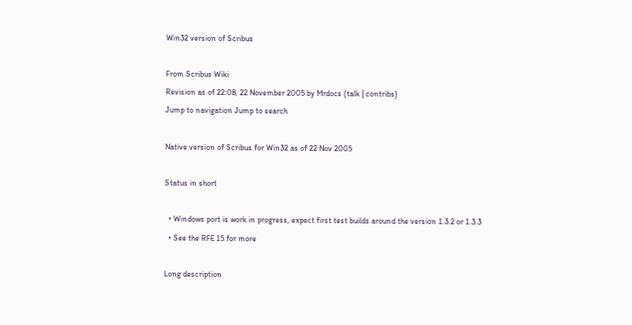Win32 version of Scribus

From Scribus Wiki
Revision as of 22:08, 22 November 2005 by Mrdocs (talk | contribs)
Jump to navigation Jump to search

Native version of Scribus for Win32 as of 22 Nov 2005

Status in short

  • Windows port is work in progress, expect first test builds around the version 1.3.2 or 1.3.3
  • See the RFE 15 for more

Long description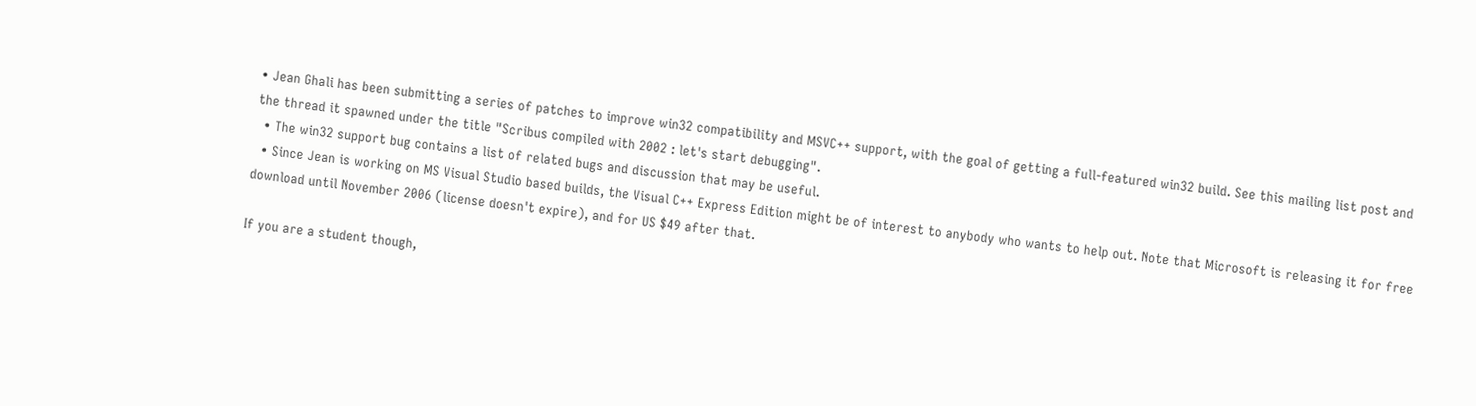• Jean Ghali has been submitting a series of patches to improve win32 compatibility and MSVC++ support, with the goal of getting a full-featured win32 build. See this mailing list post and the thread it spawned under the title "Scribus compiled with 2002 : let's start debugging".
  • The win32 support bug contains a list of related bugs and discussion that may be useful.
  • Since Jean is working on MS Visual Studio based builds, the Visual C++ Express Edition might be of interest to anybody who wants to help out. Note that Microsoft is releasing it for free download until November 2006 (license doesn't expire), and for US $49 after that.

If you are a student though,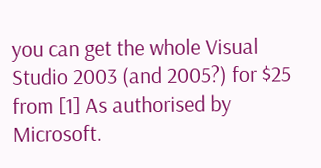you can get the whole Visual Studio 2003 (and 2005?) for $25 from [1] As authorised by Microsoft.